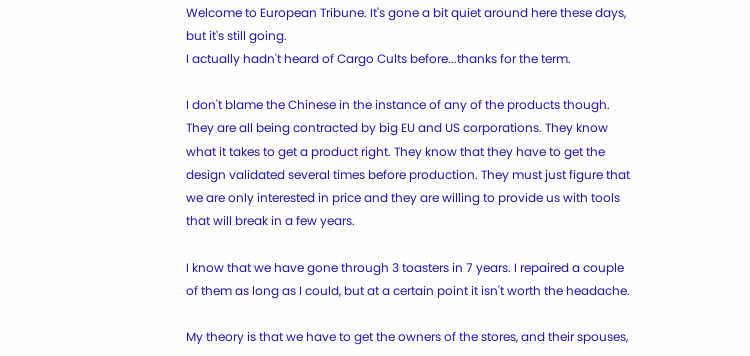Welcome to European Tribune. It's gone a bit quiet around here these days, but it's still going.
I actually hadn't heard of Cargo Cults before...thanks for the term.

I don't blame the Chinese in the instance of any of the products though. They are all being contracted by big EU and US corporations. They know what it takes to get a product right. They know that they have to get the design validated several times before production. They must just figure that we are only interested in price and they are willing to provide us with tools that will break in a few years.

I know that we have gone through 3 toasters in 7 years. I repaired a couple of them as long as I could, but at a certain point it isn't worth the headache.

My theory is that we have to get the owners of the stores, and their spouses,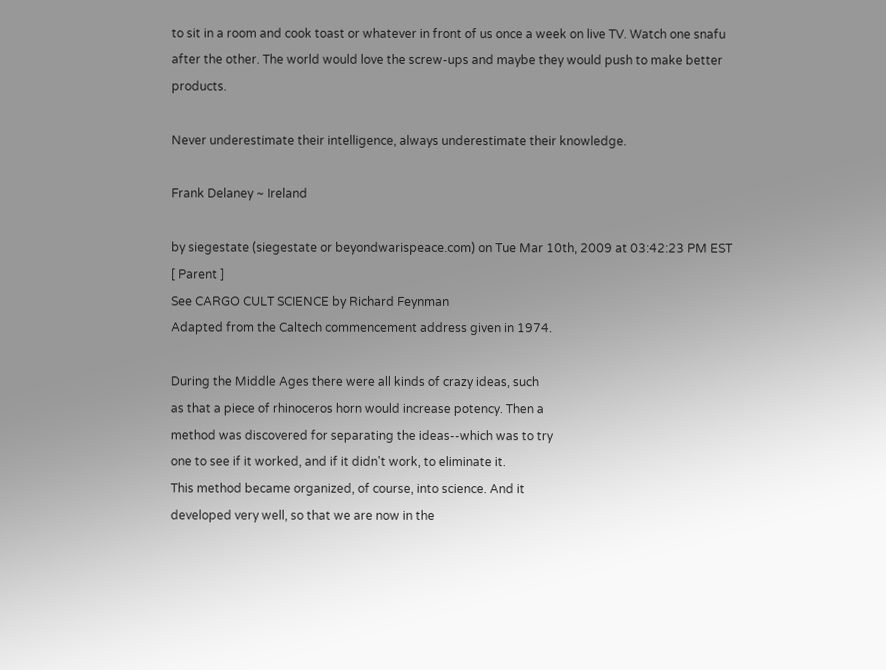to sit in a room and cook toast or whatever in front of us once a week on live TV. Watch one snafu after the other. The world would love the screw-ups and maybe they would push to make better products.

Never underestimate their intelligence, always underestimate their knowledge.

Frank Delaney ~ Ireland

by siegestate (siegestate or beyondwarispeace.com) on Tue Mar 10th, 2009 at 03:42:23 PM EST
[ Parent ]
See CARGO CULT SCIENCE by Richard Feynman
Adapted from the Caltech commencement address given in 1974.

During the Middle Ages there were all kinds of crazy ideas, such
as that a piece of rhinoceros horn would increase potency. Then a
method was discovered for separating the ideas--which was to try
one to see if it worked, and if it didn't work, to eliminate it.
This method became organized, of course, into science. And it
developed very well, so that we are now in the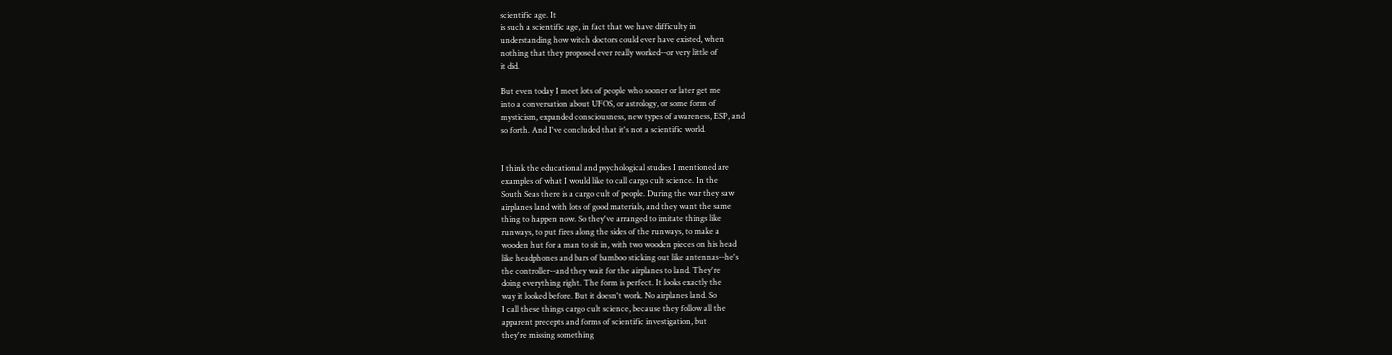scientific age. It
is such a scientific age, in fact that we have difficulty in
understanding how witch doctors could ever have existed, when
nothing that they proposed ever really worked--or very little of
it did.

But even today I meet lots of people who sooner or later get me
into a conversation about UFOS, or astrology, or some form of
mysticism, expanded consciousness, new types of awareness, ESP, and
so forth. And I've concluded that it's not a scientific world.


I think the educational and psychological studies I mentioned are
examples of what I would like to call cargo cult science. In the
South Seas there is a cargo cult of people. During the war they saw
airplanes land with lots of good materials, and they want the same
thing to happen now. So they've arranged to imitate things like
runways, to put fires along the sides of the runways, to make a
wooden hut for a man to sit in, with two wooden pieces on his head
like headphones and bars of bamboo sticking out like antennas--he's
the controller--and they wait for the airplanes to land. They're
doing everything right. The form is perfect. It looks exactly the
way it looked before. But it doesn't work. No airplanes land. So
I call these things cargo cult science, because they follow all the
apparent precepts and forms of scientific investigation, but
they're missing something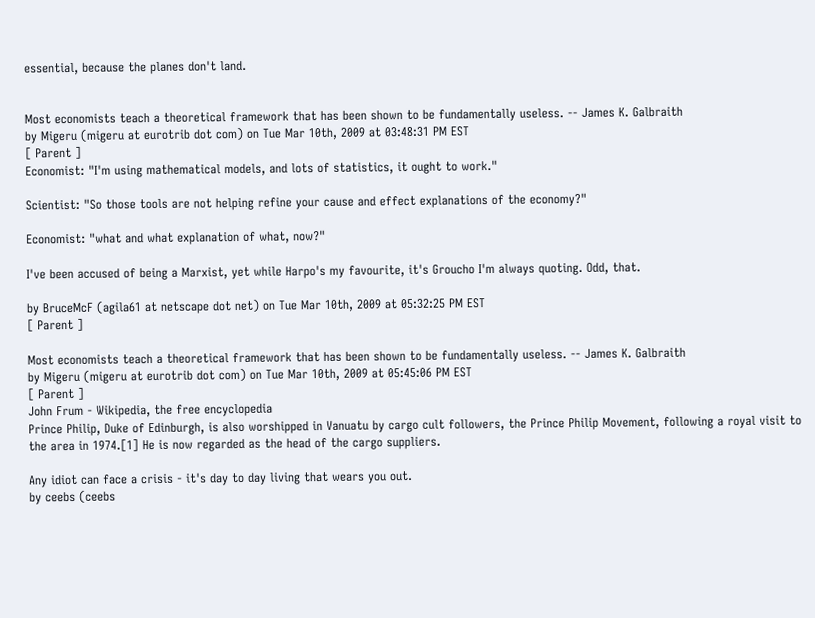essential, because the planes don't land.


Most economists teach a theoretical framework that has been shown to be fundamentally useless. -- James K. Galbraith
by Migeru (migeru at eurotrib dot com) on Tue Mar 10th, 2009 at 03:48:31 PM EST
[ Parent ]
Economist: "I'm using mathematical models, and lots of statistics, it ought to work."

Scientist: "So those tools are not helping refine your cause and effect explanations of the economy?"

Economist: "what and what explanation of what, now?"

I've been accused of being a Marxist, yet while Harpo's my favourite, it's Groucho I'm always quoting. Odd, that.

by BruceMcF (agila61 at netscape dot net) on Tue Mar 10th, 2009 at 05:32:25 PM EST
[ Parent ]

Most economists teach a theoretical framework that has been shown to be fundamentally useless. -- James K. Galbraith
by Migeru (migeru at eurotrib dot com) on Tue Mar 10th, 2009 at 05:45:06 PM EST
[ Parent ]
John Frum - Wikipedia, the free encyclopedia
Prince Philip, Duke of Edinburgh, is also worshipped in Vanuatu by cargo cult followers, the Prince Philip Movement, following a royal visit to the area in 1974.[1] He is now regarded as the head of the cargo suppliers.

Any idiot can face a crisis - it's day to day living that wears you out.
by ceebs (ceebs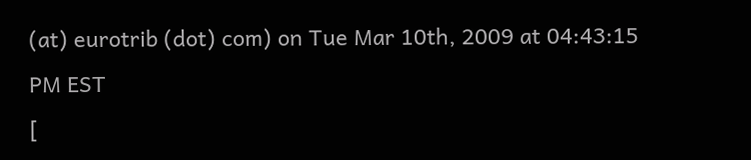(at) eurotrib (dot) com) on Tue Mar 10th, 2009 at 04:43:15 PM EST
[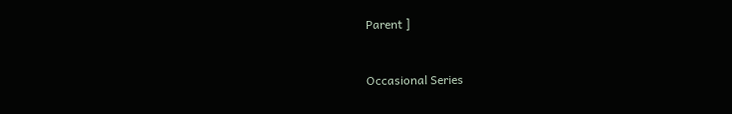Parent ]


Occasional Series